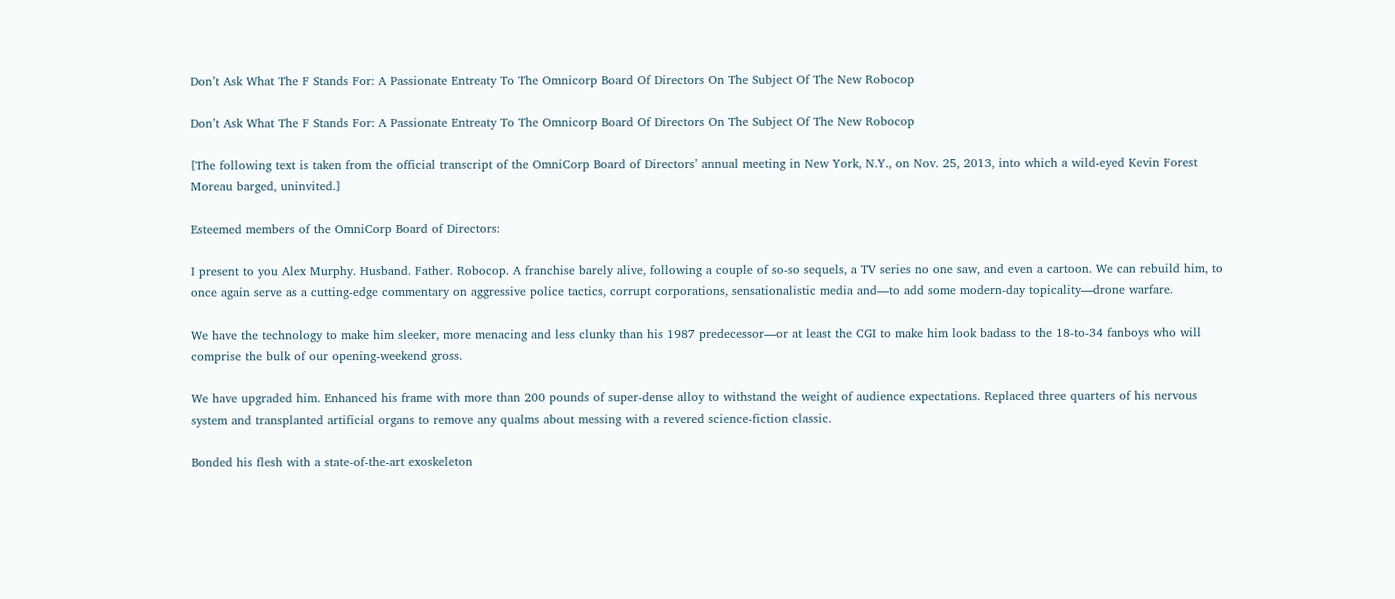Don’t Ask What The F Stands For: A Passionate Entreaty To The Omnicorp Board Of Directors On The Subject Of The New Robocop

Don’t Ask What The F Stands For: A Passionate Entreaty To The Omnicorp Board Of Directors On The Subject Of The New Robocop

[The following text is taken from the official transcript of the OmniCorp Board of Directors’ annual meeting in New York, N.Y., on Nov. 25, 2013, into which a wild-eyed Kevin Forest Moreau barged, uninvited.]

Esteemed members of the OmniCorp Board of Directors:

I present to you Alex Murphy. Husband. Father. Robocop. A franchise barely alive, following a couple of so-so sequels, a TV series no one saw, and even a cartoon. We can rebuild him, to once again serve as a cutting-edge commentary on aggressive police tactics, corrupt corporations, sensationalistic media and—to add some modern-day topicality—drone warfare.

We have the technology to make him sleeker, more menacing and less clunky than his 1987 predecessor—or at least the CGI to make him look badass to the 18-to-34 fanboys who will comprise the bulk of our opening-weekend gross.

We have upgraded him. Enhanced his frame with more than 200 pounds of super-dense alloy to withstand the weight of audience expectations. Replaced three quarters of his nervous system and transplanted artificial organs to remove any qualms about messing with a revered science-fiction classic.

Bonded his flesh with a state-of-the-art exoskeleton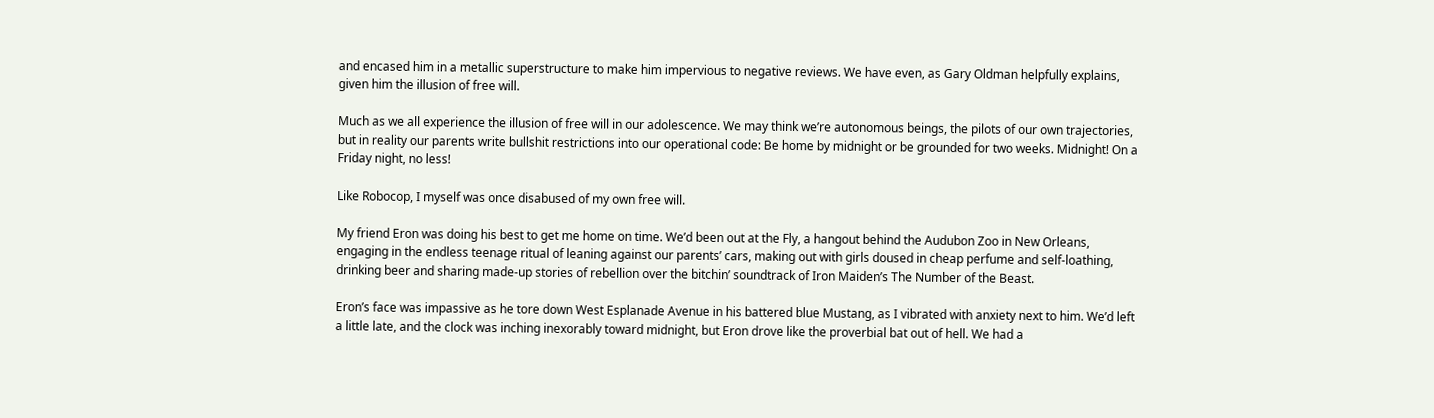and encased him in a metallic superstructure to make him impervious to negative reviews. We have even, as Gary Oldman helpfully explains, given him the illusion of free will.

Much as we all experience the illusion of free will in our adolescence. We may think we’re autonomous beings, the pilots of our own trajectories, but in reality our parents write bullshit restrictions into our operational code: Be home by midnight or be grounded for two weeks. Midnight! On a Friday night, no less!

Like Robocop, I myself was once disabused of my own free will.

My friend Eron was doing his best to get me home on time. We’d been out at the Fly, a hangout behind the Audubon Zoo in New Orleans, engaging in the endless teenage ritual of leaning against our parents’ cars, making out with girls doused in cheap perfume and self-loathing, drinking beer and sharing made-up stories of rebellion over the bitchin’ soundtrack of Iron Maiden’s The Number of the Beast.

Eron’s face was impassive as he tore down West Esplanade Avenue in his battered blue Mustang, as I vibrated with anxiety next to him. We’d left a little late, and the clock was inching inexorably toward midnight, but Eron drove like the proverbial bat out of hell. We had a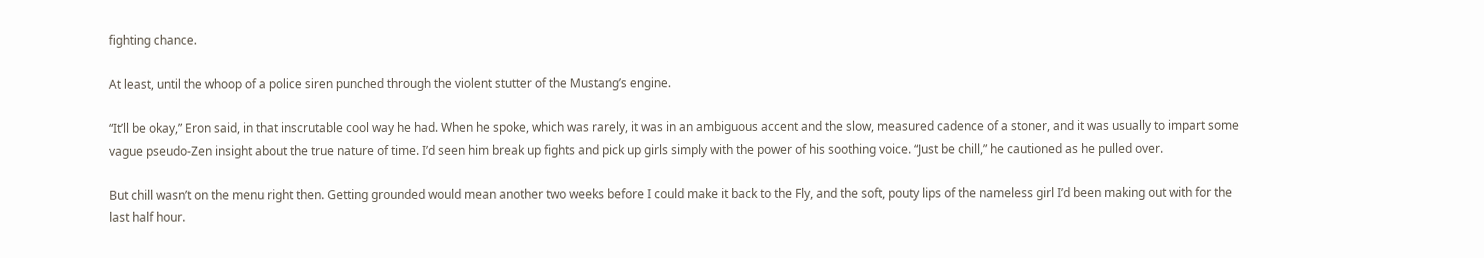fighting chance.

At least, until the whoop of a police siren punched through the violent stutter of the Mustang’s engine.

“It’ll be okay,” Eron said, in that inscrutable cool way he had. When he spoke, which was rarely, it was in an ambiguous accent and the slow, measured cadence of a stoner, and it was usually to impart some vague pseudo-Zen insight about the true nature of time. I’d seen him break up fights and pick up girls simply with the power of his soothing voice. “Just be chill,” he cautioned as he pulled over.

But chill wasn’t on the menu right then. Getting grounded would mean another two weeks before I could make it back to the Fly, and the soft, pouty lips of the nameless girl I’d been making out with for the last half hour.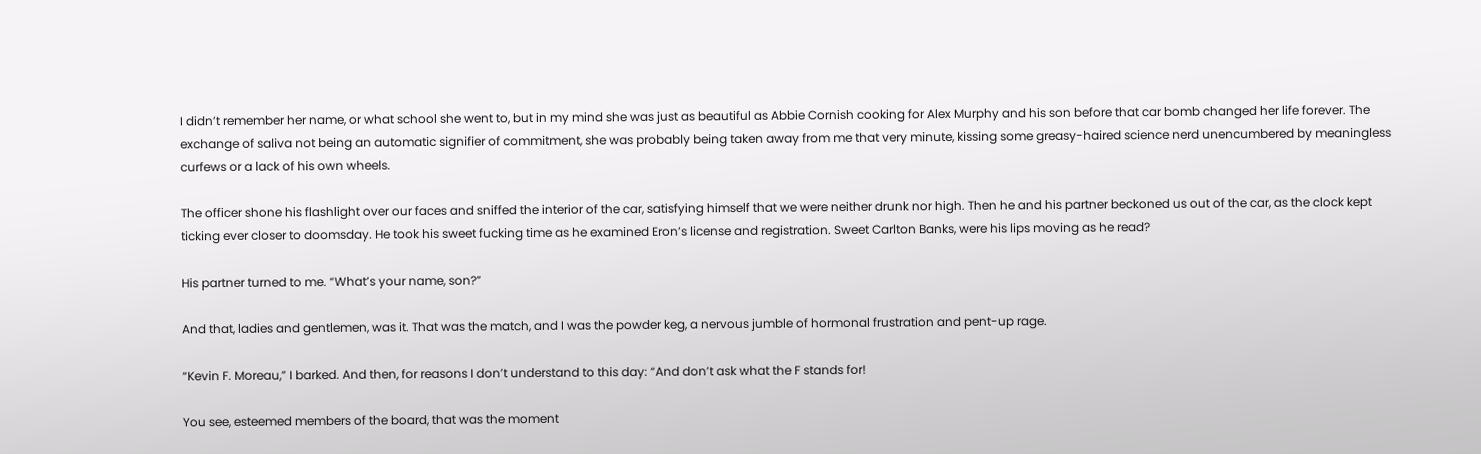I didn’t remember her name, or what school she went to, but in my mind she was just as beautiful as Abbie Cornish cooking for Alex Murphy and his son before that car bomb changed her life forever. The exchange of saliva not being an automatic signifier of commitment, she was probably being taken away from me that very minute, kissing some greasy-haired science nerd unencumbered by meaningless curfews or a lack of his own wheels.

The officer shone his flashlight over our faces and sniffed the interior of the car, satisfying himself that we were neither drunk nor high. Then he and his partner beckoned us out of the car, as the clock kept ticking ever closer to doomsday. He took his sweet fucking time as he examined Eron’s license and registration. Sweet Carlton Banks, were his lips moving as he read?

His partner turned to me. “What’s your name, son?”

And that, ladies and gentlemen, was it. That was the match, and I was the powder keg, a nervous jumble of hormonal frustration and pent-up rage.

“Kevin F. Moreau,” I barked. And then, for reasons I don’t understand to this day: “And don’t ask what the F stands for!

You see, esteemed members of the board, that was the moment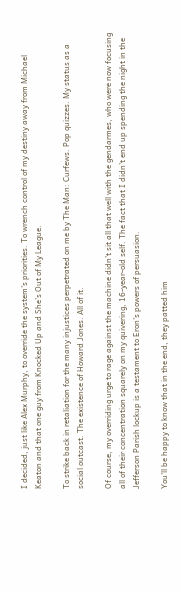I decided, just like Alex Murphy, to override the system’s priorities. To wrench control of my destiny away from Michael Keaton and that one guy from Knocked Up and She’s Out of My League.

To strike back in retaliation for the many injustices perpetrated on me by The Man: Curfews. Pop quizzes. My status as a social outcast. The existence of Howard Jones. All of it.

Of course, my overriding urge to rage against the machine didn’t sit all that well with the gendarmes, who were now focusing all of their concentration squarely on my quivering, 16-year-old self. The fact that I didn’t end up spending the night in the Jefferson Parish lockup is a testament to Eron’s powers of persuasion.

You’ll be happy to know that in the end, they patted him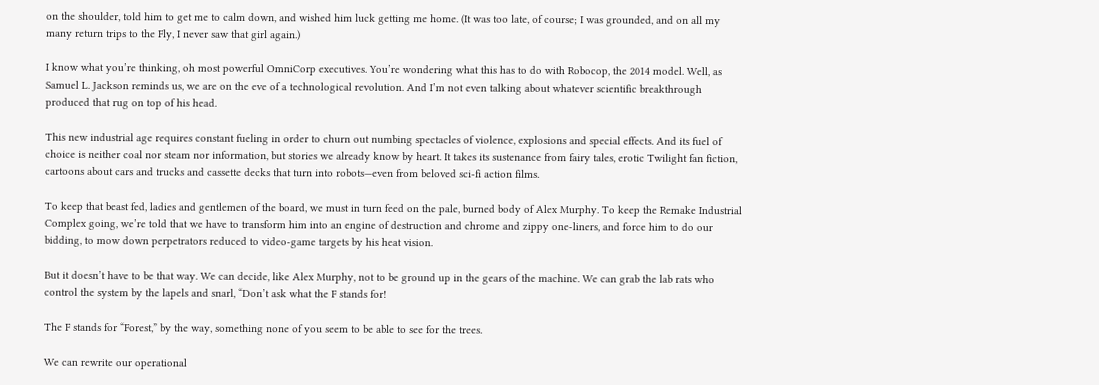on the shoulder, told him to get me to calm down, and wished him luck getting me home. (It was too late, of course; I was grounded, and on all my many return trips to the Fly, I never saw that girl again.)

I know what you’re thinking, oh most powerful OmniCorp executives. You’re wondering what this has to do with Robocop, the 2014 model. Well, as Samuel L. Jackson reminds us, we are on the eve of a technological revolution. And I’m not even talking about whatever scientific breakthrough produced that rug on top of his head.

This new industrial age requires constant fueling in order to churn out numbing spectacles of violence, explosions and special effects. And its fuel of choice is neither coal nor steam nor information, but stories we already know by heart. It takes its sustenance from fairy tales, erotic Twilight fan fiction, cartoons about cars and trucks and cassette decks that turn into robots—even from beloved sci-fi action films.

To keep that beast fed, ladies and gentlemen of the board, we must in turn feed on the pale, burned body of Alex Murphy. To keep the Remake Industrial Complex going, we’re told that we have to transform him into an engine of destruction and chrome and zippy one-liners, and force him to do our bidding, to mow down perpetrators reduced to video-game targets by his heat vision.

But it doesn’t have to be that way. We can decide, like Alex Murphy, not to be ground up in the gears of the machine. We can grab the lab rats who control the system by the lapels and snarl, “Don’t ask what the F stands for!

The F stands for “Forest,” by the way, something none of you seem to be able to see for the trees.

We can rewrite our operational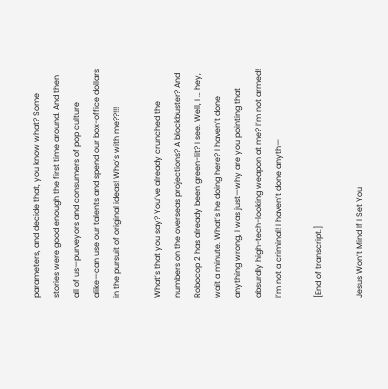parameters, and decide that, you know what? Some stories were good enough the first time around. And then all of us—purveyors and consumers of pop culture alike—can use our talents and spend our box-office dollars in the pursuit of original ideas! Who’s with me??!!!

What’s that you say? You’ve already crunched the numbers on the overseas projections? A blockbuster? And Robocop 2 has already been green-lit? I see. Well, I … hey, wait a minute. What’s he doing here? I haven’t done anything wrong, I was just—why are you pointing that absurdly high-tech-looking weapon at me? I’m not armed! I’m not a criminal! I haven’t done anyth—

[End of transcript.]

Jesus Won’t Mind If I Set You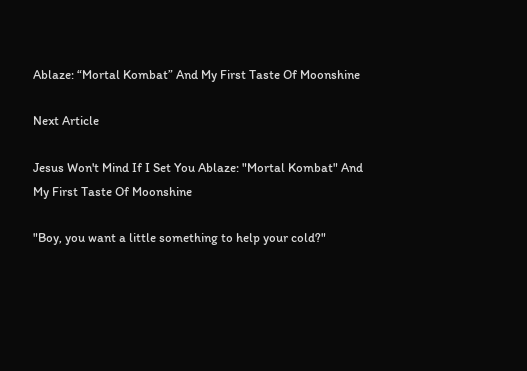Ablaze: “Mortal Kombat” And My First Taste Of Moonshine

Next Article

Jesus Won't Mind If I Set You Ablaze: "Mortal Kombat" And My First Taste Of Moonshine

"Boy, you want a little something to help your cold?"